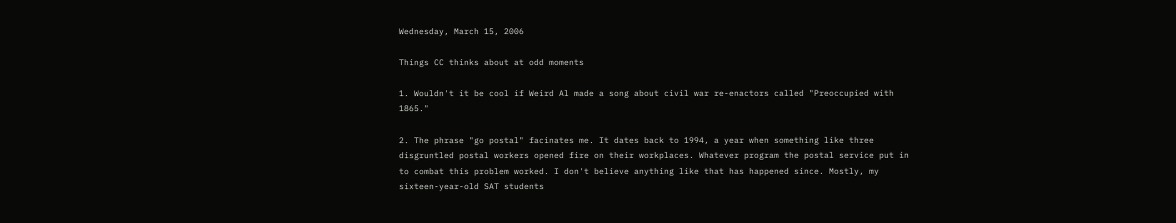Wednesday, March 15, 2006

Things CC thinks about at odd moments

1. Wouldn't it be cool if Weird Al made a song about civil war re-enactors called "Preoccupied with 1865."

2. The phrase "go postal" facinates me. It dates back to 1994, a year when something like three disgruntled postal workers opened fire on their workplaces. Whatever program the postal service put in to combat this problem worked. I don't believe anything like that has happened since. Mostly, my sixteen-year-old SAT students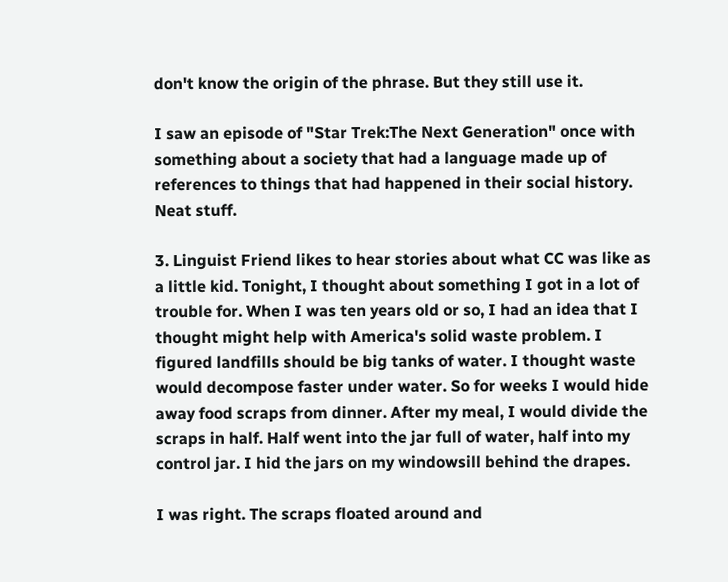don't know the origin of the phrase. But they still use it.

I saw an episode of "Star Trek:The Next Generation" once with something about a society that had a language made up of references to things that had happened in their social history. Neat stuff.

3. Linguist Friend likes to hear stories about what CC was like as a little kid. Tonight, I thought about something I got in a lot of trouble for. When I was ten years old or so, I had an idea that I thought might help with America's solid waste problem. I figured landfills should be big tanks of water. I thought waste would decompose faster under water. So for weeks I would hide away food scraps from dinner. After my meal, I would divide the scraps in half. Half went into the jar full of water, half into my control jar. I hid the jars on my windowsill behind the drapes.

I was right. The scraps floated around and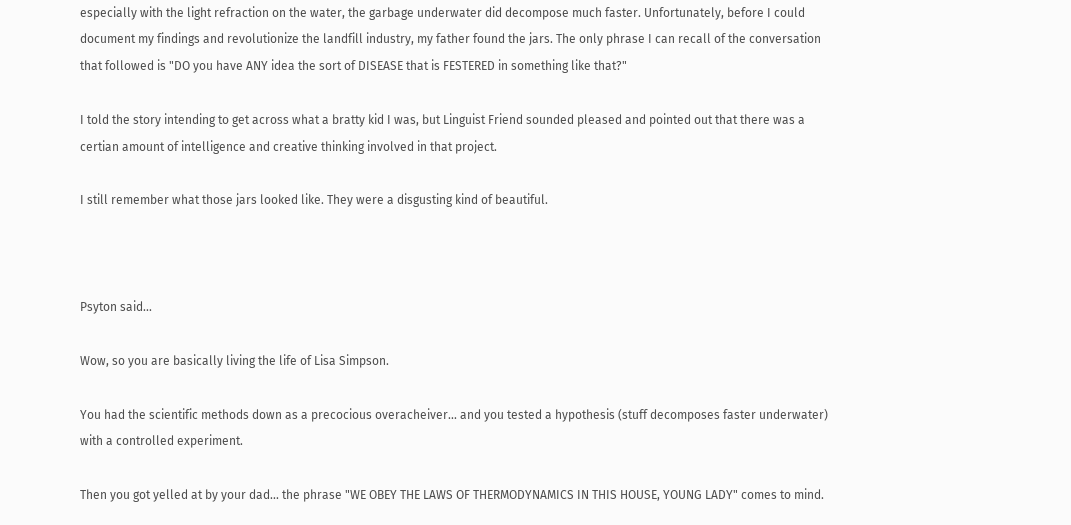especially with the light refraction on the water, the garbage underwater did decompose much faster. Unfortunately, before I could document my findings and revolutionize the landfill industry, my father found the jars. The only phrase I can recall of the conversation that followed is "DO you have ANY idea the sort of DISEASE that is FESTERED in something like that?"

I told the story intending to get across what a bratty kid I was, but Linguist Friend sounded pleased and pointed out that there was a certian amount of intelligence and creative thinking involved in that project.

I still remember what those jars looked like. They were a disgusting kind of beautiful.



Psyton said...

Wow, so you are basically living the life of Lisa Simpson.

You had the scientific methods down as a precocious overacheiver... and you tested a hypothesis (stuff decomposes faster underwater) with a controlled experiment.

Then you got yelled at by your dad... the phrase "WE OBEY THE LAWS OF THERMODYNAMICS IN THIS HOUSE, YOUNG LADY" comes to mind.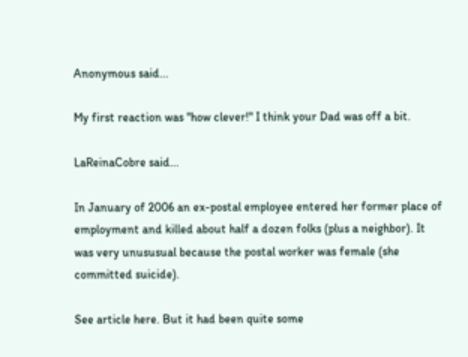Anonymous said...

My first reaction was "how clever!" I think your Dad was off a bit.

LaReinaCobre said...

In January of 2006 an ex-postal employee entered her former place of employment and killed about half a dozen folks (plus a neighbor). It was very unususual because the postal worker was female (she committed suicide).

See article here. But it had been quite some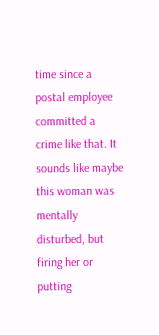time since a postal employee committed a crime like that. It sounds like maybe this woman was mentally disturbed, but firing her or putting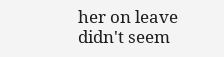her on leave didn't seem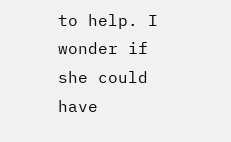to help. I wonder if she could have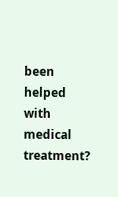been helped with medical treatment?